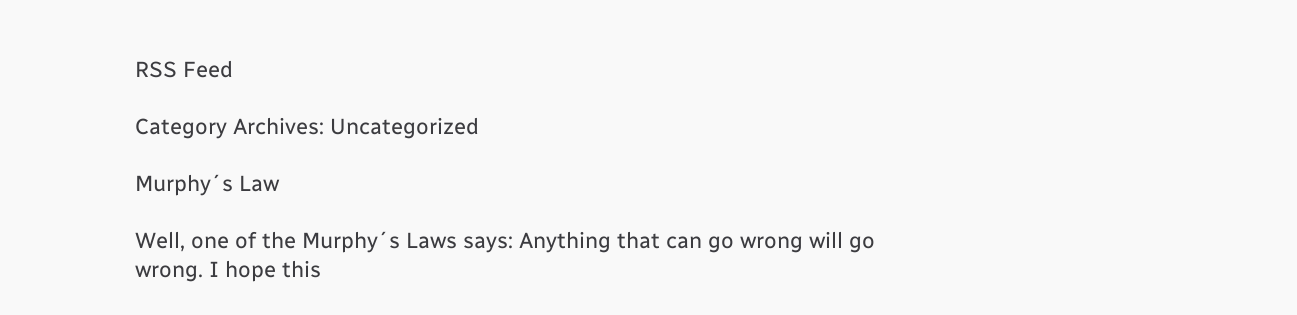RSS Feed

Category Archives: Uncategorized

Murphy´s Law

Well, one of the Murphy´s Laws says: Anything that can go wrong will go wrong. I hope this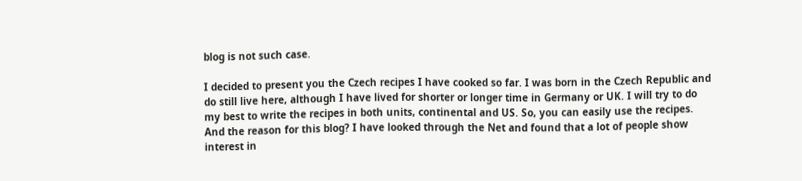blog is not such case.

I decided to present you the Czech recipes I have cooked so far. I was born in the Czech Republic and do still live here, although I have lived for shorter or longer time in Germany or UK. I will try to do my best to write the recipes in both units, continental and US. So, you can easily use the recipes. And the reason for this blog? I have looked through the Net and found that a lot of people show interest in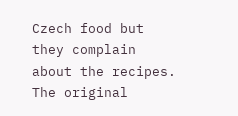Czech food but they complain about the recipes. The original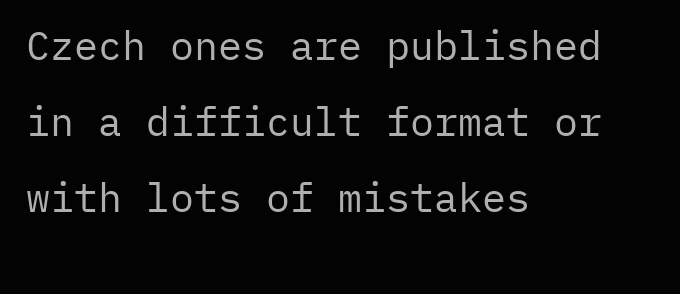Czech ones are published in a difficult format or with lots of mistakes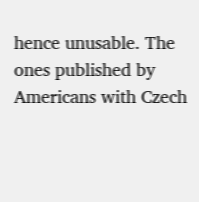hence unusable. The ones published by Americans with Czech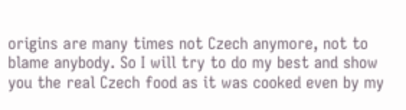origins are many times not Czech anymore, not to blame anybody. So I will try to do my best and show you the real Czech food as it was cooked even by my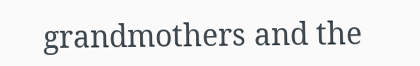grandmothers and the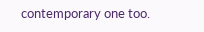contemporary one too.